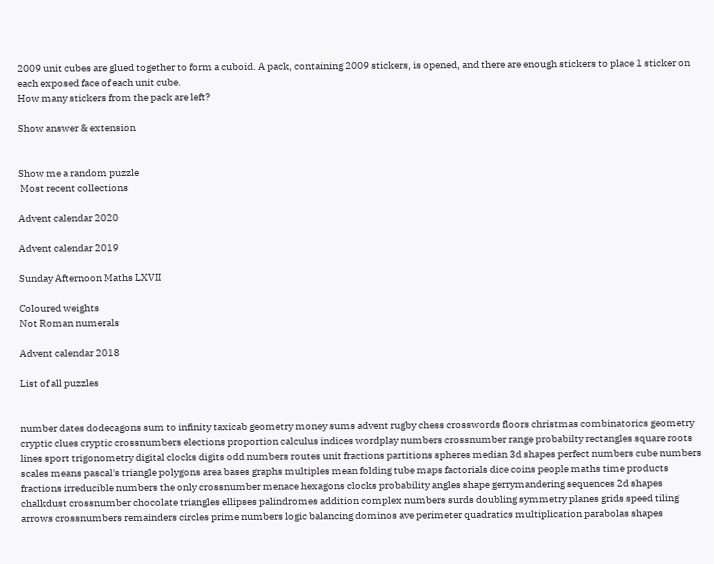2009 unit cubes are glued together to form a cuboid. A pack, containing 2009 stickers, is opened, and there are enough stickers to place 1 sticker on each exposed face of each unit cube.
How many stickers from the pack are left?

Show answer & extension


Show me a random puzzle
 Most recent collections

Advent calendar 2020

Advent calendar 2019

Sunday Afternoon Maths LXVII

Coloured weights
Not Roman numerals

Advent calendar 2018

List of all puzzles


number dates dodecagons sum to infinity taxicab geometry money sums advent rugby chess crosswords floors christmas combinatorics geometry cryptic clues cryptic crossnumbers elections proportion calculus indices wordplay numbers crossnumber range probabilty rectangles square roots lines sport trigonometry digital clocks digits odd numbers routes unit fractions partitions spheres median 3d shapes perfect numbers cube numbers scales means pascal's triangle polygons area bases graphs multiples mean folding tube maps factorials dice coins people maths time products fractions irreducible numbers the only crossnumber menace hexagons clocks probability angles shape gerrymandering sequences 2d shapes chalkdust crossnumber chocolate triangles ellipses palindromes addition complex numbers surds doubling symmetry planes grids speed tiling arrows crossnumbers remainders circles prime numbers logic balancing dominos ave perimeter quadratics multiplication parabolas shapes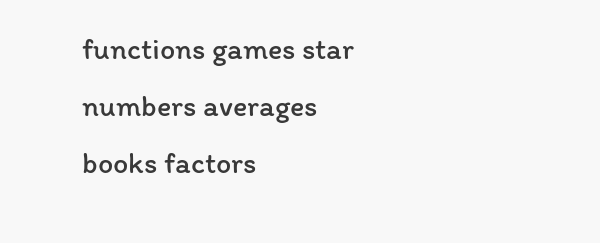functions games star numbers averages books factors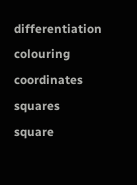differentiation colouring coordinates squares square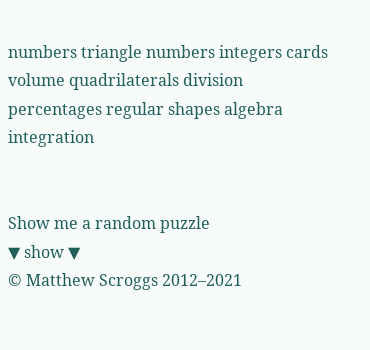numbers triangle numbers integers cards volume quadrilaterals division percentages regular shapes algebra integration


Show me a random puzzle
▼ show ▼
© Matthew Scroggs 2012–2021